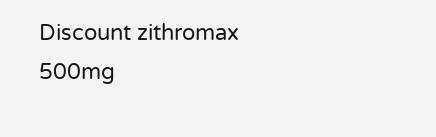Discount zithromax 500mg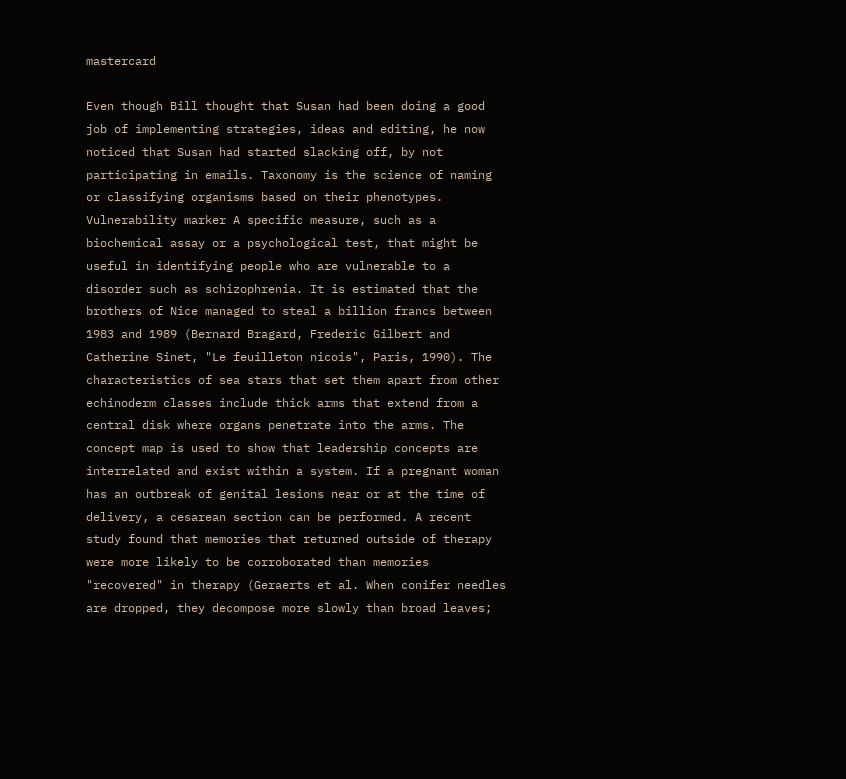mastercard

Even though Bill thought that Susan had been doing a good job of implementing strategies, ideas and editing, he now noticed that Susan had started slacking off, by not participating in emails. Taxonomy is the science of naming or classifying organisms based on their phenotypes. Vulnerability marker A specific measure, such as a biochemical assay or a psychological test, that might be useful in identifying people who are vulnerable to a disorder such as schizophrenia. It is estimated that the brothers of Nice managed to steal a billion francs between 1983 and 1989 (Bernard Bragard, Frederic Gilbert and Catherine Sinet, "Le feuilleton nicois", Paris, 1990). The characteristics of sea stars that set them apart from other echinoderm classes include thick arms that extend from a central disk where organs penetrate into the arms. The concept map is used to show that leadership concepts are interrelated and exist within a system. If a pregnant woman has an outbreak of genital lesions near or at the time of delivery, a cesarean section can be performed. A recent study found that memories that returned outside of therapy were more likely to be corroborated than memories "recovered" in therapy (Geraerts et al. When conifer needles are dropped, they decompose more slowly than broad leaves;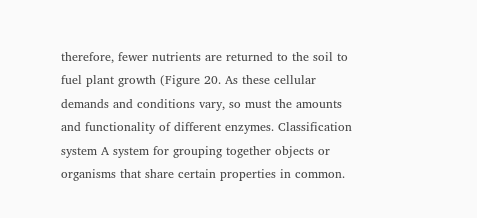therefore, fewer nutrients are returned to the soil to fuel plant growth (Figure 20. As these cellular demands and conditions vary, so must the amounts and functionality of different enzymes. Classification system A system for grouping together objects or organisms that share certain properties in common.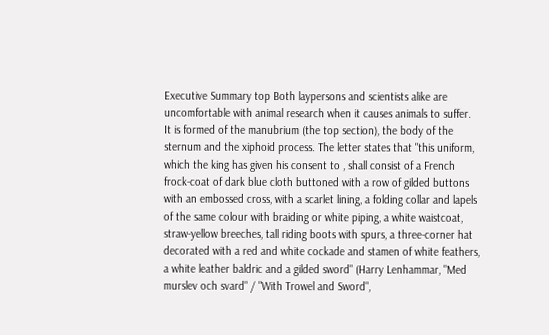Executive Summary top Both laypersons and scientists alike are uncomfortable with animal research when it causes animals to suffer. It is formed of the manubrium (the top section), the body of the sternum and the xiphoid process. The letter states that "this uniform, which the king has given his consent to , shall consist of a French frock-coat of dark blue cloth buttoned with a row of gilded buttons with an embossed cross, with a scarlet lining, a folding collar and lapels of the same colour with braiding or white piping, a white waistcoat, straw-yellow breeches, tall riding boots with spurs, a three-corner hat decorated with a red and white cockade and stamen of white feathers, a white leather baldric and a gilded sword" (Harry Lenhammar, "Med murslev och svard" / "With Trowel and Sword",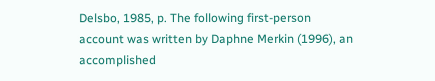Delsbo, 1985, p. The following first-person account was written by Daphne Merkin (1996), an accomplished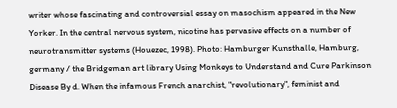writer whose fascinating and controversial essay on masochism appeared in the New Yorker. In the central nervous system, nicotine has pervasive effects on a number of neurotransmitter systems (Houezec, 1998). Photo: Hamburger Kunsthalle, Hamburg, germany / the Bridgeman art library Using Monkeys to Understand and Cure Parkinson Disease By d. When the infamous French anarchist, "revolutionary", feminist and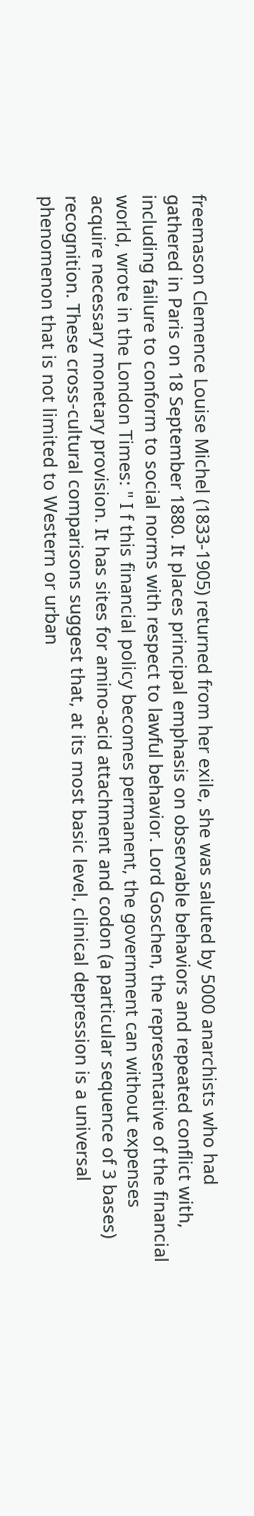freemason Clemence Louise Michel (1833-1905) returned from her exile, she was saluted by 5000 anarchists who had gathered in Paris on 18 September 1880. It places principal emphasis on observable behaviors and repeated conflict with, including failure to conform to social norms with respect to lawful behavior. Lord Goschen, the representative of the financial world, wrote in the London Times: " I f this financial policy becomes permanent, the government can without expenses acquire necessary monetary provision. It has sites for amino-acid attachment and codon (a particular sequence of 3 bases) recognition. These cross-cultural comparisons suggest that, at its most basic level, clinical depression is a universal phenomenon that is not limited to Western or urban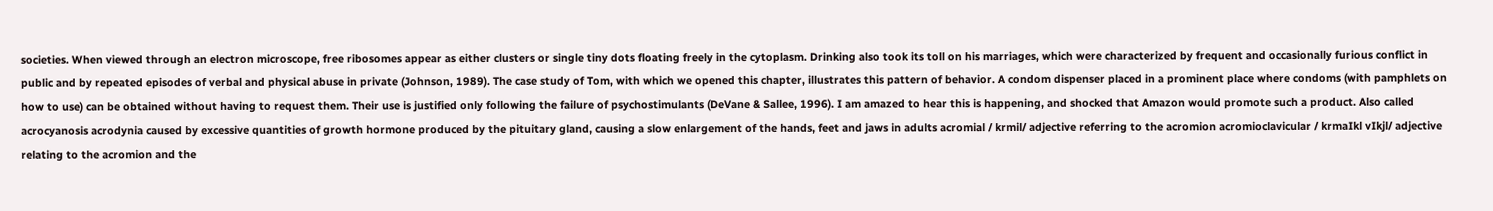societies. When viewed through an electron microscope, free ribosomes appear as either clusters or single tiny dots floating freely in the cytoplasm. Drinking also took its toll on his marriages, which were characterized by frequent and occasionally furious conflict in public and by repeated episodes of verbal and physical abuse in private (Johnson, 1989). The case study of Tom, with which we opened this chapter, illustrates this pattern of behavior. A condom dispenser placed in a prominent place where condoms (with pamphlets on how to use) can be obtained without having to request them. Their use is justified only following the failure of psychostimulants (DeVane & Sallee, 1996). I am amazed to hear this is happening, and shocked that Amazon would promote such a product. Also called acrocyanosis acrodynia caused by excessive quantities of growth hormone produced by the pituitary gland, causing a slow enlargement of the hands, feet and jaws in adults acromial / krmil/ adjective referring to the acromion acromioclavicular / krmaIkl vIkjl/ adjective relating to the acromion and the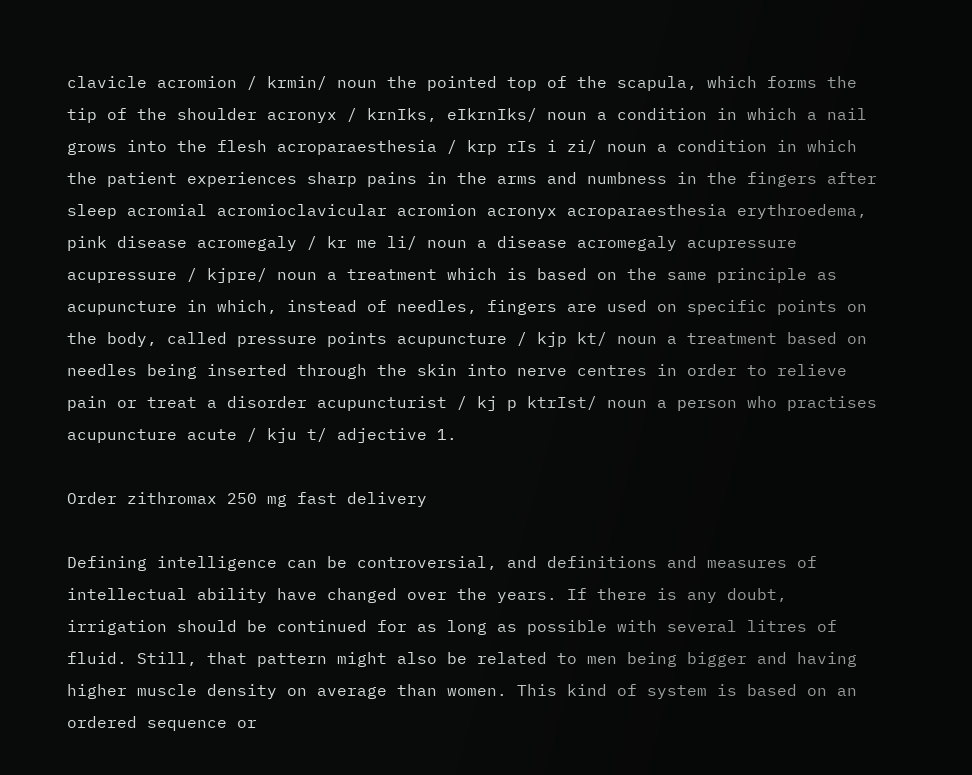clavicle acromion / krmin/ noun the pointed top of the scapula, which forms the tip of the shoulder acronyx / krnIks, eIkrnIks/ noun a condition in which a nail grows into the flesh acroparaesthesia / krp rIs i zi/ noun a condition in which the patient experiences sharp pains in the arms and numbness in the fingers after sleep acromial acromioclavicular acromion acronyx acroparaesthesia erythroedema, pink disease acromegaly / kr me li/ noun a disease acromegaly acupressure acupressure / kjpre/ noun a treatment which is based on the same principle as acupuncture in which, instead of needles, fingers are used on specific points on the body, called pressure points acupuncture / kjp kt/ noun a treatment based on needles being inserted through the skin into nerve centres in order to relieve pain or treat a disorder acupuncturist / kj p ktrIst/ noun a person who practises acupuncture acute / kju t/ adjective 1.

Order zithromax 250 mg fast delivery

Defining intelligence can be controversial, and definitions and measures of intellectual ability have changed over the years. If there is any doubt, irrigation should be continued for as long as possible with several litres of fluid. Still, that pattern might also be related to men being bigger and having higher muscle density on average than women. This kind of system is based on an ordered sequence or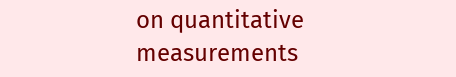on quantitative measurements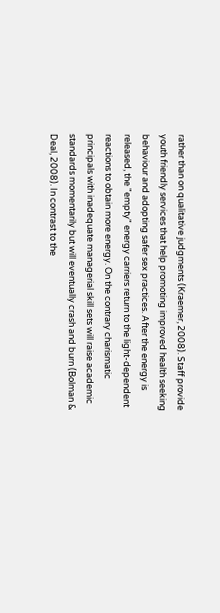rather than on qualitative judgments (Kraemer, 2008). Staff provide youth friendly services that help promoting improved health seeking behaviour and adopting safer sex practices. After the energy is released, the "empty" energy carriers return to the light-dependent reactions to obtain more energy. On the contrary charismatic principals with inadequate managerial skill sets will raise academic standards momentarily but will eventually crash and burn (Bolman & Deal, 2008). In contrast to the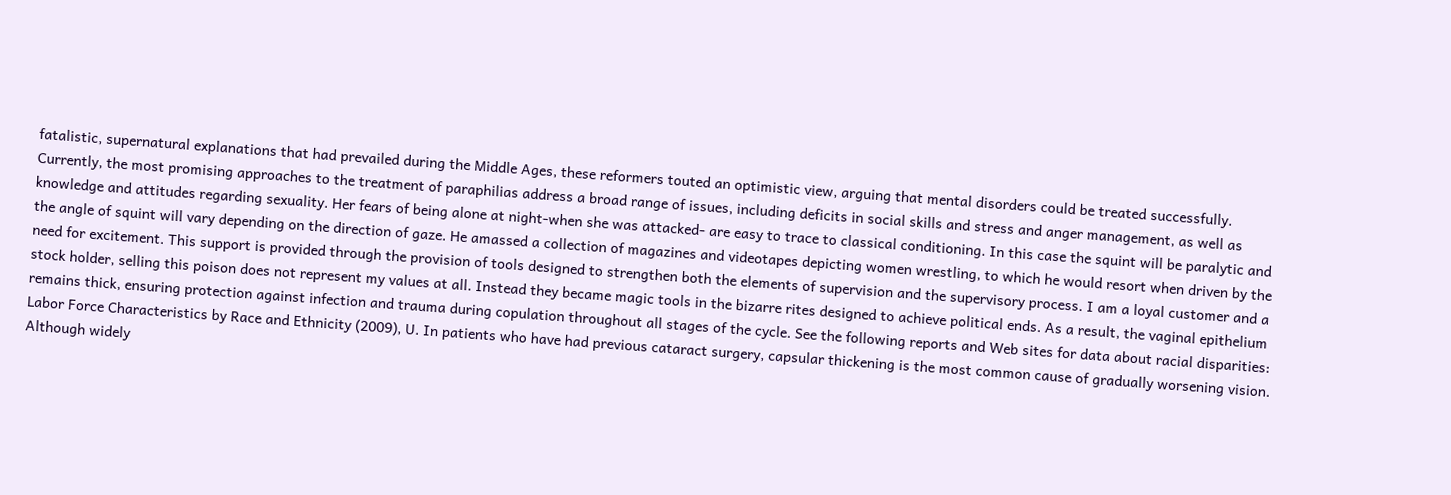fatalistic, supernatural explanations that had prevailed during the Middle Ages, these reformers touted an optimistic view, arguing that mental disorders could be treated successfully. Currently, the most promising approaches to the treatment of paraphilias address a broad range of issues, including deficits in social skills and stress and anger management, as well as knowledge and attitudes regarding sexuality. Her fears of being alone at night-when she was attacked- are easy to trace to classical conditioning. In this case the squint will be paralytic and the angle of squint will vary depending on the direction of gaze. He amassed a collection of magazines and videotapes depicting women wrestling, to which he would resort when driven by the need for excitement. This support is provided through the provision of tools designed to strengthen both the elements of supervision and the supervisory process. I am a loyal customer and a stock holder, selling this poison does not represent my values at all. Instead they became magic tools in the bizarre rites designed to achieve political ends. As a result, the vaginal epithelium remains thick, ensuring protection against infection and trauma during copulation throughout all stages of the cycle. See the following reports and Web sites for data about racial disparities: Labor Force Characteristics by Race and Ethnicity (2009), U. In patients who have had previous cataract surgery, capsular thickening is the most common cause of gradually worsening vision. Although widely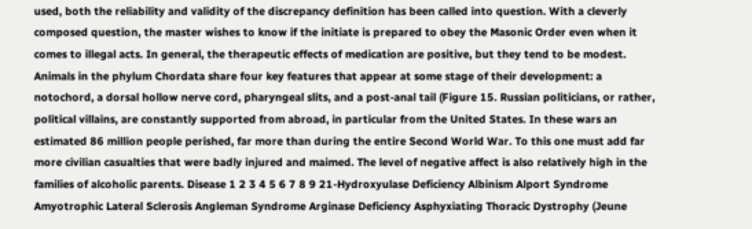used, both the reliability and validity of the discrepancy definition has been called into question. With a cleverly composed question, the master wishes to know if the initiate is prepared to obey the Masonic Order even when it comes to illegal acts. In general, the therapeutic effects of medication are positive, but they tend to be modest. Animals in the phylum Chordata share four key features that appear at some stage of their development: a notochord, a dorsal hollow nerve cord, pharyngeal slits, and a post-anal tail (Figure 15. Russian politicians, or rather, political villains, are constantly supported from abroad, in particular from the United States. In these wars an estimated 86 million people perished, far more than during the entire Second World War. To this one must add far more civilian casualties that were badly injured and maimed. The level of negative affect is also relatively high in the families of alcoholic parents. Disease 1 2 3 4 5 6 7 8 9 21-Hydroxyulase Deficiency Albinism Alport Syndrome Amyotrophic Lateral Sclerosis Angleman Syndrome Arginase Deficiency Asphyxiating Thoracic Dystrophy (Jeune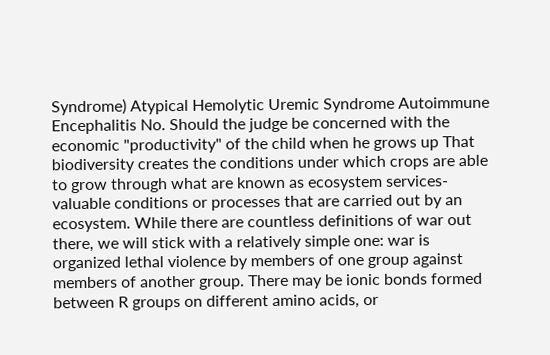Syndrome) Atypical Hemolytic Uremic Syndrome Autoimmune Encephalitis No. Should the judge be concerned with the economic "productivity" of the child when he grows up That biodiversity creates the conditions under which crops are able to grow through what are known as ecosystem services-valuable conditions or processes that are carried out by an ecosystem. While there are countless definitions of war out there, we will stick with a relatively simple one: war is organized lethal violence by members of one group against members of another group. There may be ionic bonds formed between R groups on different amino acids, or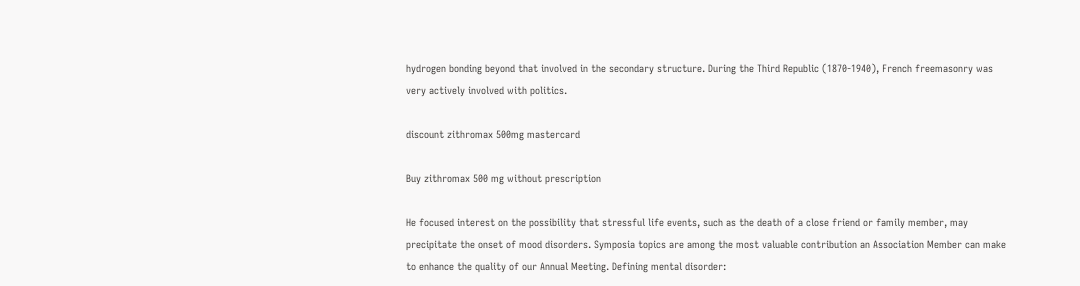hydrogen bonding beyond that involved in the secondary structure. During the Third Republic (1870-1940), French freemasonry was very actively involved with politics.

discount zithromax 500mg mastercard

Buy zithromax 500 mg without prescription

He focused interest on the possibility that stressful life events, such as the death of a close friend or family member, may precipitate the onset of mood disorders. Symposia topics are among the most valuable contribution an Association Member can make to enhance the quality of our Annual Meeting. Defining mental disorder: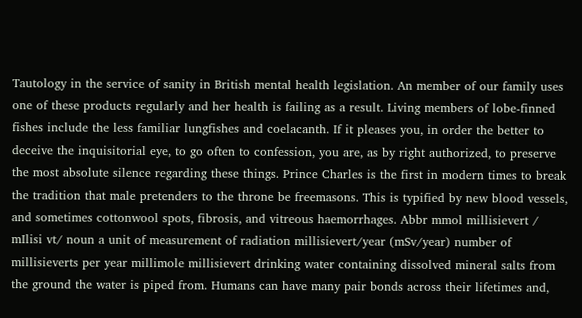Tautology in the service of sanity in British mental health legislation. An member of our family uses one of these products regularly and her health is failing as a result. Living members of lobe-finned fishes include the less familiar lungfishes and coelacanth. If it pleases you, in order the better to deceive the inquisitorial eye, to go often to confession, you are, as by right authorized, to preserve the most absolute silence regarding these things. Prince Charles is the first in modern times to break the tradition that male pretenders to the throne be freemasons. This is typified by new blood vessels, and sometimes cottonwool spots, fibrosis, and vitreous haemorrhages. Abbr mmol millisievert / mIlisi vt/ noun a unit of measurement of radiation millisievert/year (mSv/year) number of millisieverts per year millimole millisievert drinking water containing dissolved mineral salts from the ground the water is piped from. Humans can have many pair bonds across their lifetimes and,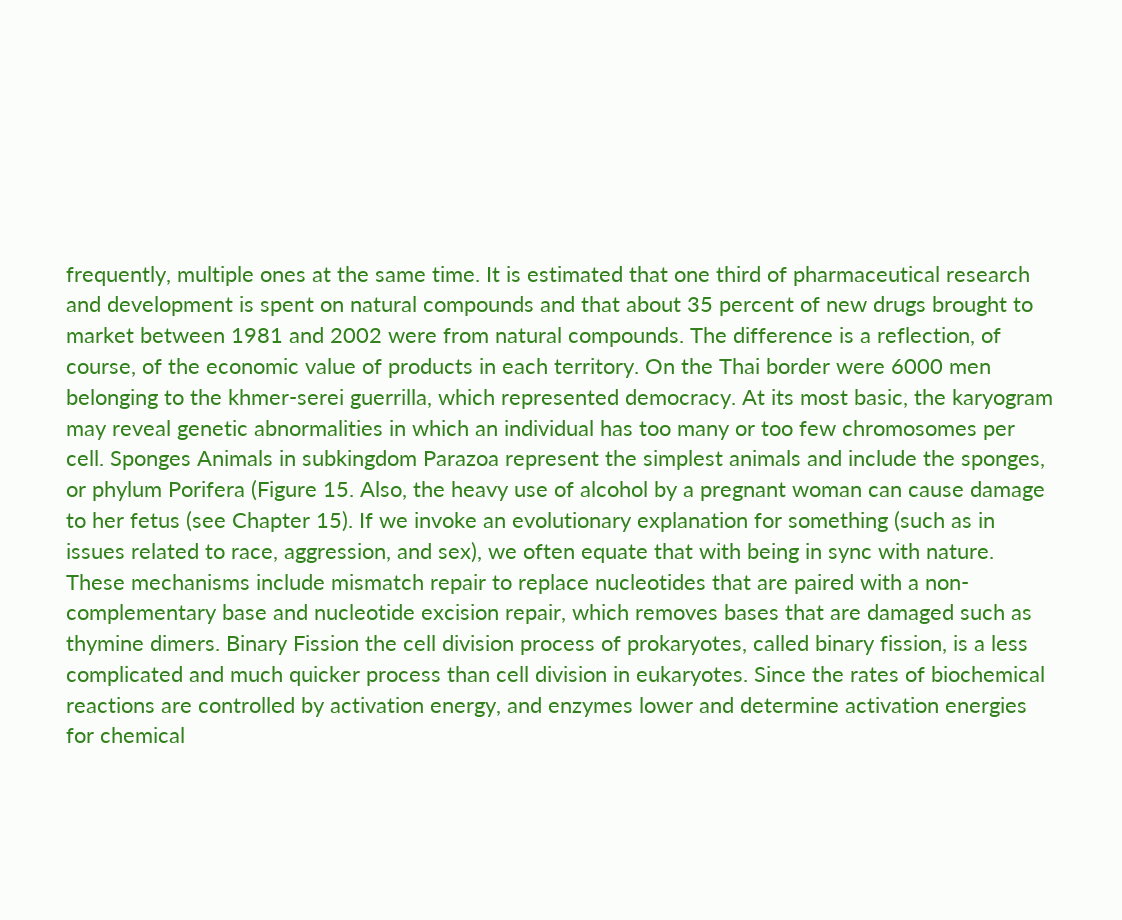frequently, multiple ones at the same time. It is estimated that one third of pharmaceutical research and development is spent on natural compounds and that about 35 percent of new drugs brought to market between 1981 and 2002 were from natural compounds. The difference is a reflection, of course, of the economic value of products in each territory. On the Thai border were 6000 men belonging to the khmer-serei guerrilla, which represented democracy. At its most basic, the karyogram may reveal genetic abnormalities in which an individual has too many or too few chromosomes per cell. Sponges Animals in subkingdom Parazoa represent the simplest animals and include the sponges, or phylum Porifera (Figure 15. Also, the heavy use of alcohol by a pregnant woman can cause damage to her fetus (see Chapter 15). If we invoke an evolutionary explanation for something (such as in issues related to race, aggression, and sex), we often equate that with being in sync with nature. These mechanisms include mismatch repair to replace nucleotides that are paired with a non-complementary base and nucleotide excision repair, which removes bases that are damaged such as thymine dimers. Binary Fission the cell division process of prokaryotes, called binary fission, is a less complicated and much quicker process than cell division in eukaryotes. Since the rates of biochemical reactions are controlled by activation energy, and enzymes lower and determine activation energies for chemical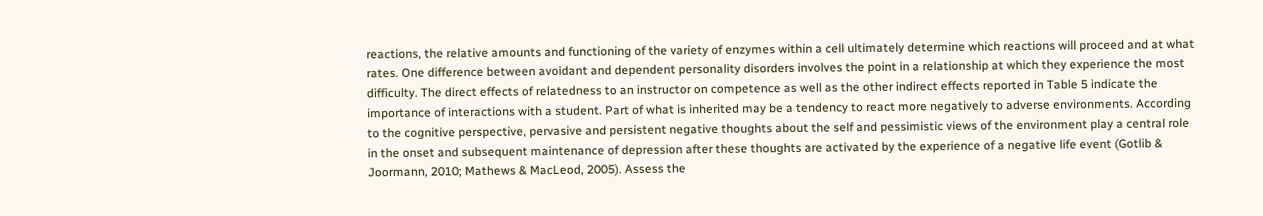reactions, the relative amounts and functioning of the variety of enzymes within a cell ultimately determine which reactions will proceed and at what rates. One difference between avoidant and dependent personality disorders involves the point in a relationship at which they experience the most difficulty. The direct effects of relatedness to an instructor on competence as well as the other indirect effects reported in Table 5 indicate the importance of interactions with a student. Part of what is inherited may be a tendency to react more negatively to adverse environments. According to the cognitive perspective, pervasive and persistent negative thoughts about the self and pessimistic views of the environment play a central role in the onset and subsequent maintenance of depression after these thoughts are activated by the experience of a negative life event (Gotlib & Joormann, 2010; Mathews & MacLeod, 2005). Assess the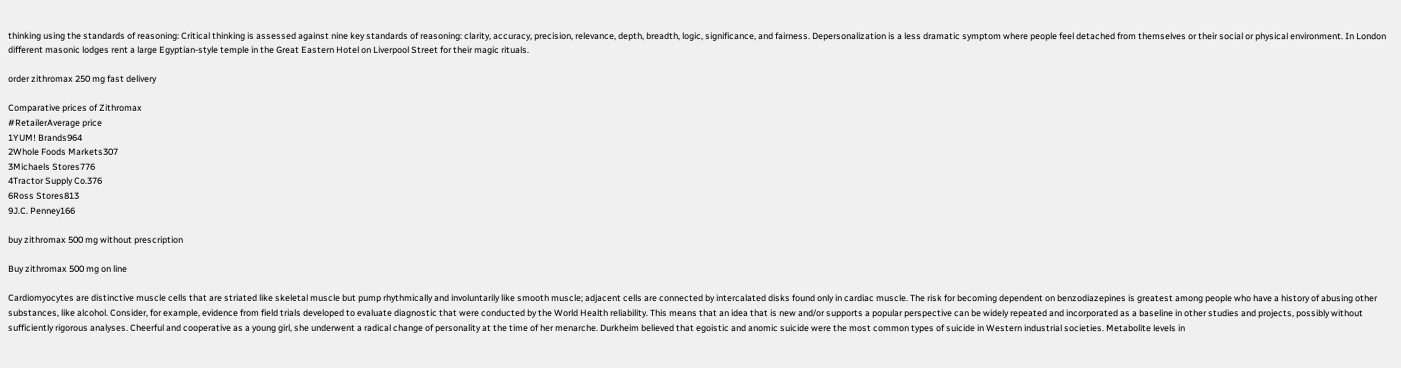thinking using the standards of reasoning: Critical thinking is assessed against nine key standards of reasoning: clarity, accuracy, precision, relevance, depth, breadth, logic, significance, and fairness. Depersonalization is a less dramatic symptom where people feel detached from themselves or their social or physical environment. In London different masonic lodges rent a large Egyptian-style temple in the Great Eastern Hotel on Liverpool Street for their magic rituals.

order zithromax 250 mg fast delivery

Comparative prices of Zithromax
#RetailerAverage price
1YUM! Brands964
2Whole Foods Markets307
3Michaels Stores776
4Tractor Supply Co.376
6Ross Stores813
9J.C. Penney166

buy zithromax 500 mg without prescription

Buy zithromax 500 mg on line

Cardiomyocytes are distinctive muscle cells that are striated like skeletal muscle but pump rhythmically and involuntarily like smooth muscle; adjacent cells are connected by intercalated disks found only in cardiac muscle. The risk for becoming dependent on benzodiazepines is greatest among people who have a history of abusing other substances, like alcohol. Consider, for example, evidence from field trials developed to evaluate diagnostic that were conducted by the World Health reliability. This means that an idea that is new and/or supports a popular perspective can be widely repeated and incorporated as a baseline in other studies and projects, possibly without sufficiently rigorous analyses. Cheerful and cooperative as a young girl, she underwent a radical change of personality at the time of her menarche. Durkheim believed that egoistic and anomic suicide were the most common types of suicide in Western industrial societies. Metabolite levels in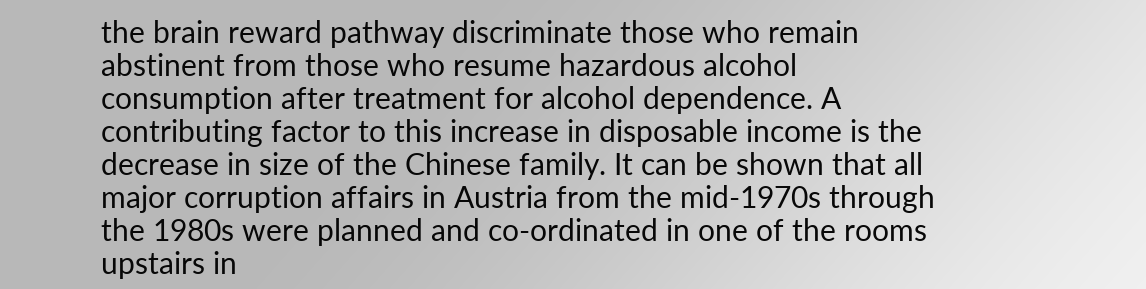the brain reward pathway discriminate those who remain abstinent from those who resume hazardous alcohol consumption after treatment for alcohol dependence. A contributing factor to this increase in disposable income is the decrease in size of the Chinese family. It can be shown that all major corruption affairs in Austria from the mid-1970s through the 1980s were planned and co-ordinated in one of the rooms upstairs in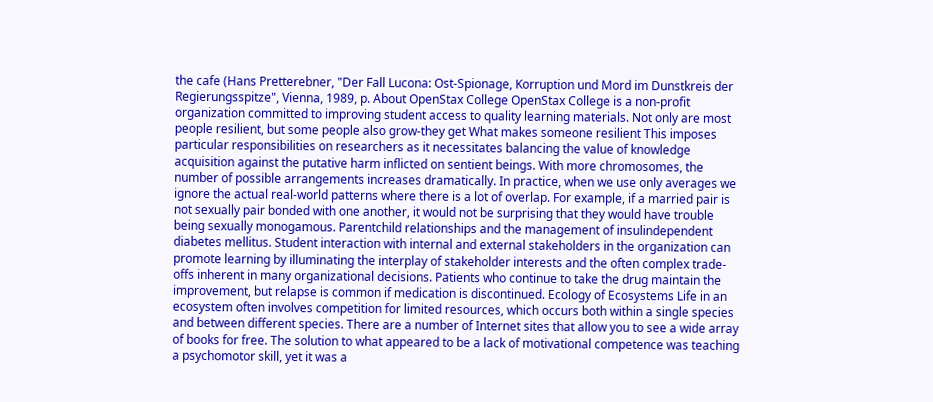the cafe (Hans Pretterebner, "Der Fall Lucona: Ost-Spionage, Korruption und Mord im Dunstkreis der Regierungsspitze", Vienna, 1989, p. About OpenStax College OpenStax College is a non-profit organization committed to improving student access to quality learning materials. Not only are most people resilient, but some people also grow-they get What makes someone resilient This imposes particular responsibilities on researchers as it necessitates balancing the value of knowledge acquisition against the putative harm inflicted on sentient beings. With more chromosomes, the number of possible arrangements increases dramatically. In practice, when we use only averages we ignore the actual real-world patterns where there is a lot of overlap. For example, if a married pair is not sexually pair bonded with one another, it would not be surprising that they would have trouble being sexually monogamous. Parentchild relationships and the management of insulindependent diabetes mellitus. Student interaction with internal and external stakeholders in the organization can promote learning by illuminating the interplay of stakeholder interests and the often complex trade-offs inherent in many organizational decisions. Patients who continue to take the drug maintain the improvement, but relapse is common if medication is discontinued. Ecology of Ecosystems Life in an ecosystem often involves competition for limited resources, which occurs both within a single species and between different species. There are a number of Internet sites that allow you to see a wide array of books for free. The solution to what appeared to be a lack of motivational competence was teaching a psychomotor skill, yet it was a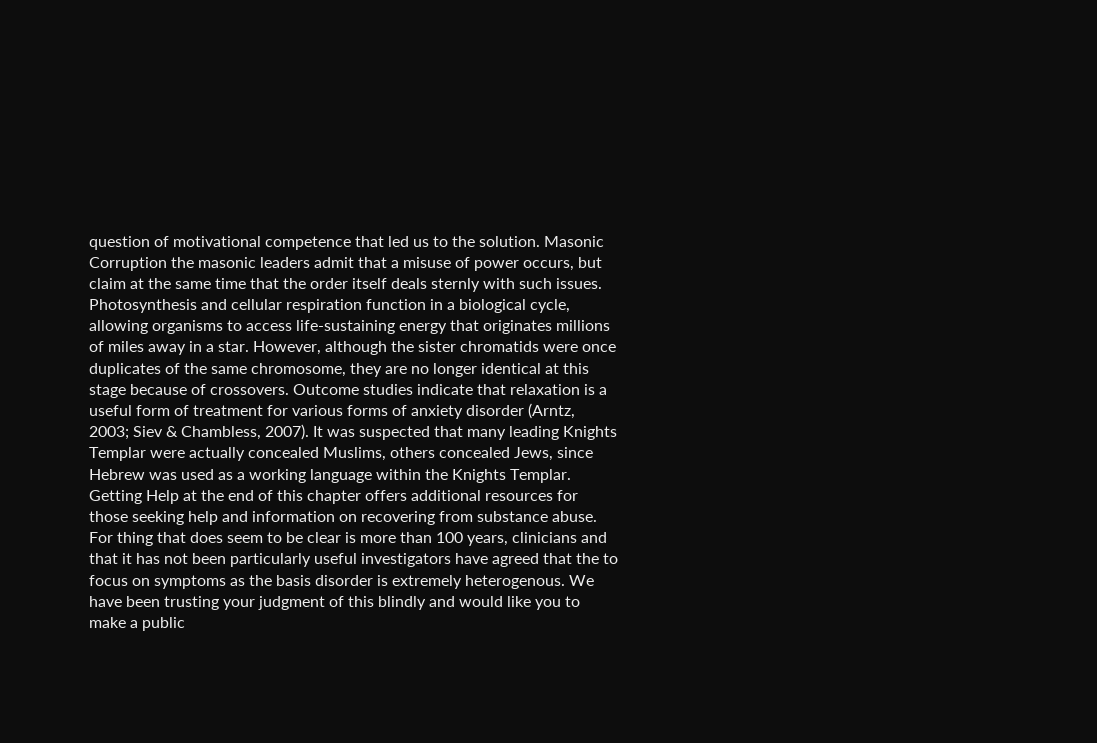question of motivational competence that led us to the solution. Masonic Corruption the masonic leaders admit that a misuse of power occurs, but claim at the same time that the order itself deals sternly with such issues. Photosynthesis and cellular respiration function in a biological cycle, allowing organisms to access life-sustaining energy that originates millions of miles away in a star. However, although the sister chromatids were once duplicates of the same chromosome, they are no longer identical at this stage because of crossovers. Outcome studies indicate that relaxation is a useful form of treatment for various forms of anxiety disorder (Arntz, 2003; Siev & Chambless, 2007). It was suspected that many leading Knights Templar were actually concealed Muslims, others concealed Jews, since Hebrew was used as a working language within the Knights Templar. Getting Help at the end of this chapter offers additional resources for those seeking help and information on recovering from substance abuse. For thing that does seem to be clear is more than 100 years, clinicians and that it has not been particularly useful investigators have agreed that the to focus on symptoms as the basis disorder is extremely heterogenous. We have been trusting your judgment of this blindly and would like you to make a public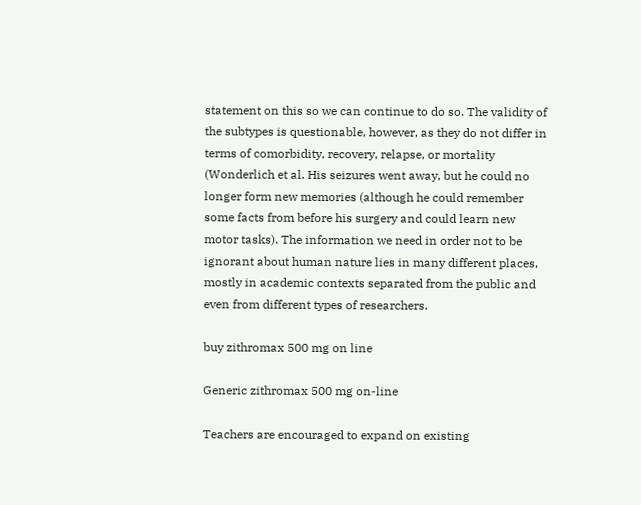statement on this so we can continue to do so. The validity of the subtypes is questionable, however, as they do not differ in terms of comorbidity, recovery, relapse, or mortality (Wonderlich et al. His seizures went away, but he could no longer form new memories (although he could remember some facts from before his surgery and could learn new motor tasks). The information we need in order not to be ignorant about human nature lies in many different places, mostly in academic contexts separated from the public and even from different types of researchers.

buy zithromax 500 mg on line

Generic zithromax 500 mg on-line

Teachers are encouraged to expand on existing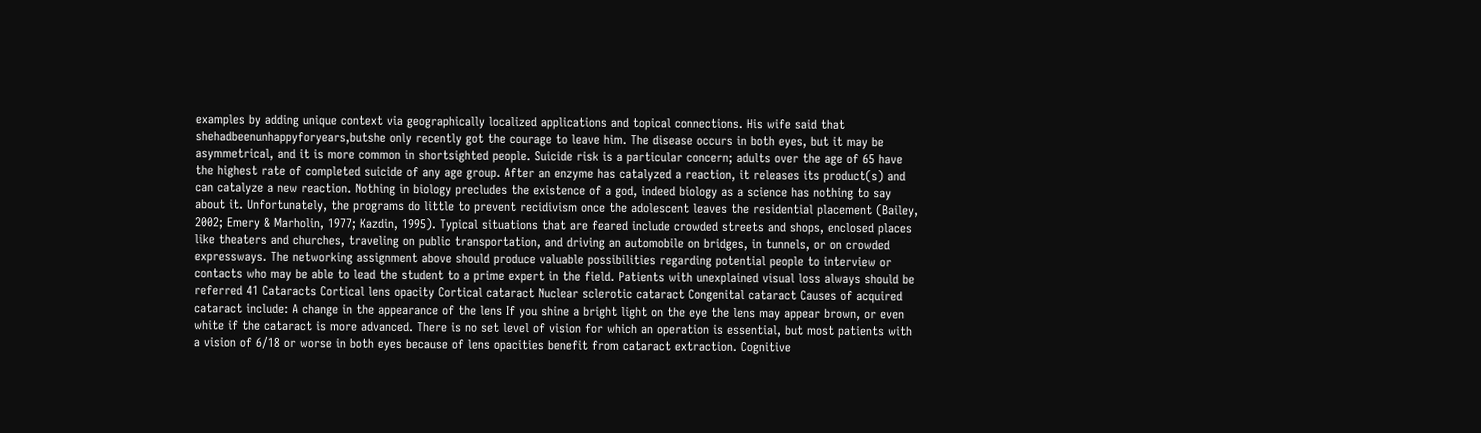examples by adding unique context via geographically localized applications and topical connections. His wife said that shehadbeenunhappyforyears,butshe only recently got the courage to leave him. The disease occurs in both eyes, but it may be asymmetrical, and it is more common in shortsighted people. Suicide risk is a particular concern; adults over the age of 65 have the highest rate of completed suicide of any age group. After an enzyme has catalyzed a reaction, it releases its product(s) and can catalyze a new reaction. Nothing in biology precludes the existence of a god, indeed biology as a science has nothing to say about it. Unfortunately, the programs do little to prevent recidivism once the adolescent leaves the residential placement (Bailey, 2002; Emery & Marholin, 1977; Kazdin, 1995). Typical situations that are feared include crowded streets and shops, enclosed places like theaters and churches, traveling on public transportation, and driving an automobile on bridges, in tunnels, or on crowded expressways. The networking assignment above should produce valuable possibilities regarding potential people to interview or contacts who may be able to lead the student to a prime expert in the field. Patients with unexplained visual loss always should be referred 41 Cataracts Cortical lens opacity Cortical cataract Nuclear sclerotic cataract Congenital cataract Causes of acquired cataract include: A change in the appearance of the lens If you shine a bright light on the eye the lens may appear brown, or even white if the cataract is more advanced. There is no set level of vision for which an operation is essential, but most patients with a vision of 6/18 or worse in both eyes because of lens opacities benefit from cataract extraction. Cognitive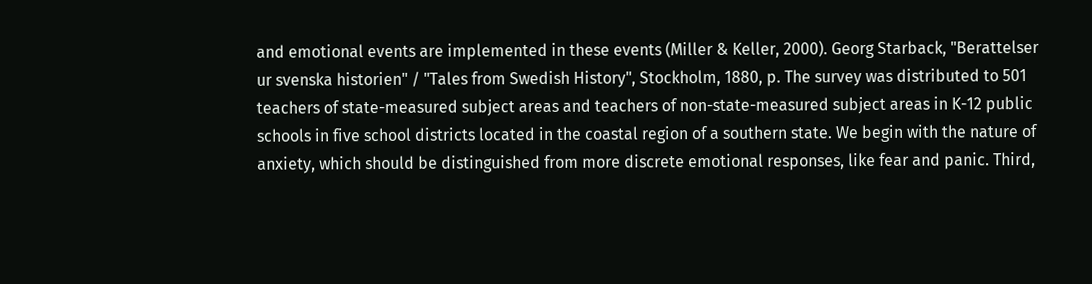and emotional events are implemented in these events (Miller & Keller, 2000). Georg Starback, "Berattelser ur svenska historien" / "Tales from Swedish History", Stockholm, 1880, p. The survey was distributed to 501 teachers of state-measured subject areas and teachers of non-state-measured subject areas in K-12 public schools in five school districts located in the coastal region of a southern state. We begin with the nature of anxiety, which should be distinguished from more discrete emotional responses, like fear and panic. Third,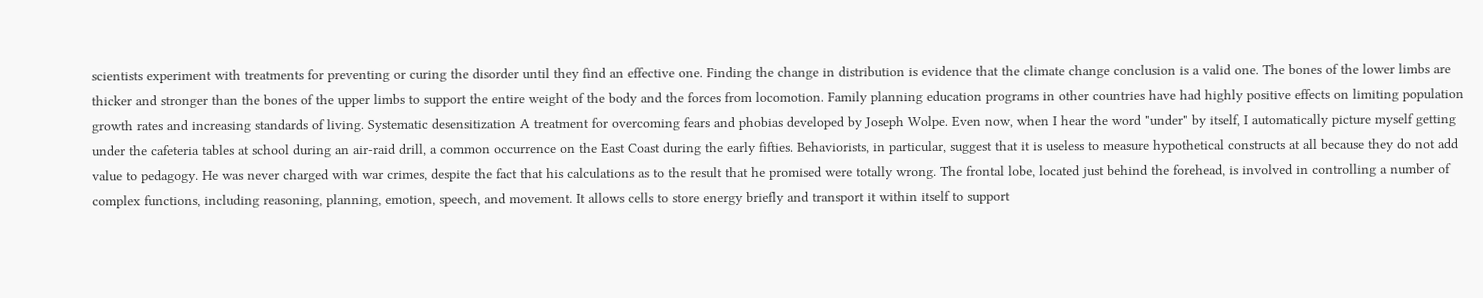scientists experiment with treatments for preventing or curing the disorder until they find an effective one. Finding the change in distribution is evidence that the climate change conclusion is a valid one. The bones of the lower limbs are thicker and stronger than the bones of the upper limbs to support the entire weight of the body and the forces from locomotion. Family planning education programs in other countries have had highly positive effects on limiting population growth rates and increasing standards of living. Systematic desensitization A treatment for overcoming fears and phobias developed by Joseph Wolpe. Even now, when I hear the word "under" by itself, I automatically picture myself getting under the cafeteria tables at school during an air-raid drill, a common occurrence on the East Coast during the early fifties. Behaviorists, in particular, suggest that it is useless to measure hypothetical constructs at all because they do not add value to pedagogy. He was never charged with war crimes, despite the fact that his calculations as to the result that he promised were totally wrong. The frontal lobe, located just behind the forehead, is involved in controlling a number of complex functions, including reasoning, planning, emotion, speech, and movement. It allows cells to store energy briefly and transport it within itself to support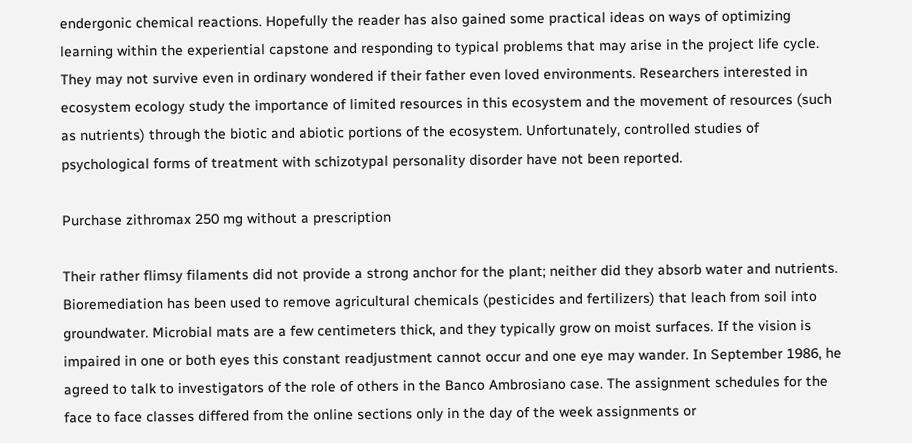endergonic chemical reactions. Hopefully the reader has also gained some practical ideas on ways of optimizing learning within the experiential capstone and responding to typical problems that may arise in the project life cycle. They may not survive even in ordinary wondered if their father even loved environments. Researchers interested in ecosystem ecology study the importance of limited resources in this ecosystem and the movement of resources (such as nutrients) through the biotic and abiotic portions of the ecosystem. Unfortunately, controlled studies of psychological forms of treatment with schizotypal personality disorder have not been reported.

Purchase zithromax 250 mg without a prescription

Their rather flimsy filaments did not provide a strong anchor for the plant; neither did they absorb water and nutrients. Bioremediation has been used to remove agricultural chemicals (pesticides and fertilizers) that leach from soil into groundwater. Microbial mats are a few centimeters thick, and they typically grow on moist surfaces. If the vision is impaired in one or both eyes this constant readjustment cannot occur and one eye may wander. In September 1986, he agreed to talk to investigators of the role of others in the Banco Ambrosiano case. The assignment schedules for the face to face classes differed from the online sections only in the day of the week assignments or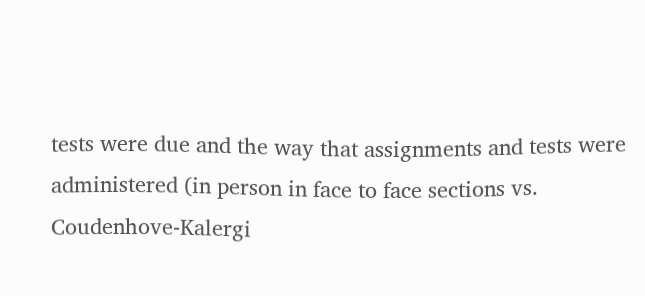tests were due and the way that assignments and tests were administered (in person in face to face sections vs. Coudenhove-Kalergi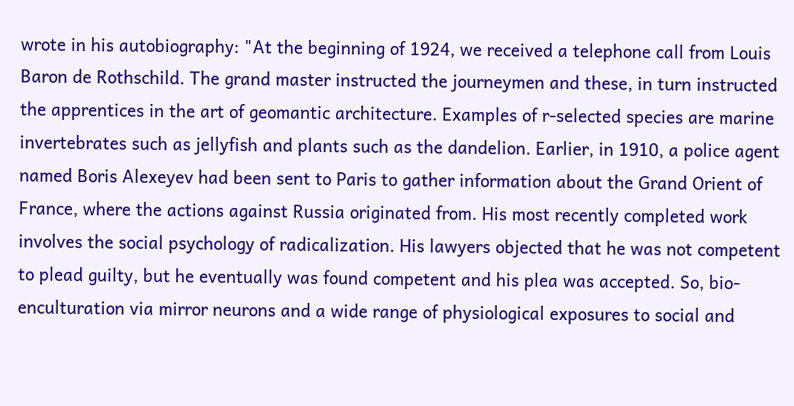wrote in his autobiography: "At the beginning of 1924, we received a telephone call from Louis Baron de Rothschild. The grand master instructed the journeymen and these, in turn instructed the apprentices in the art of geomantic architecture. Examples of r-selected species are marine invertebrates such as jellyfish and plants such as the dandelion. Earlier, in 1910, a police agent named Boris Alexeyev had been sent to Paris to gather information about the Grand Orient of France, where the actions against Russia originated from. His most recently completed work involves the social psychology of radicalization. His lawyers objected that he was not competent to plead guilty, but he eventually was found competent and his plea was accepted. So, bio-enculturation via mirror neurons and a wide range of physiological exposures to social and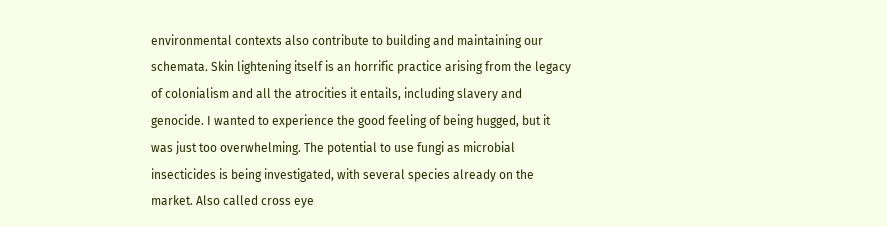environmental contexts also contribute to building and maintaining our schemata. Skin lightening itself is an horrific practice arising from the legacy of colonialism and all the atrocities it entails, including slavery and genocide. I wanted to experience the good feeling of being hugged, but it was just too overwhelming. The potential to use fungi as microbial insecticides is being investigated, with several species already on the market. Also called cross eye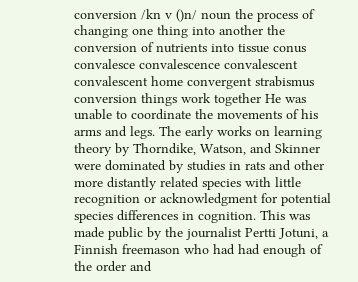conversion /kn v ()n/ noun the process of changing one thing into another the conversion of nutrients into tissue conus convalesce convalescence convalescent convalescent home convergent strabismus conversion things work together He was unable to coordinate the movements of his arms and legs. The early works on learning theory by Thorndike, Watson, and Skinner were dominated by studies in rats and other more distantly related species with little recognition or acknowledgment for potential species differences in cognition. This was made public by the journalist Pertti Jotuni, a Finnish freemason who had had enough of the order and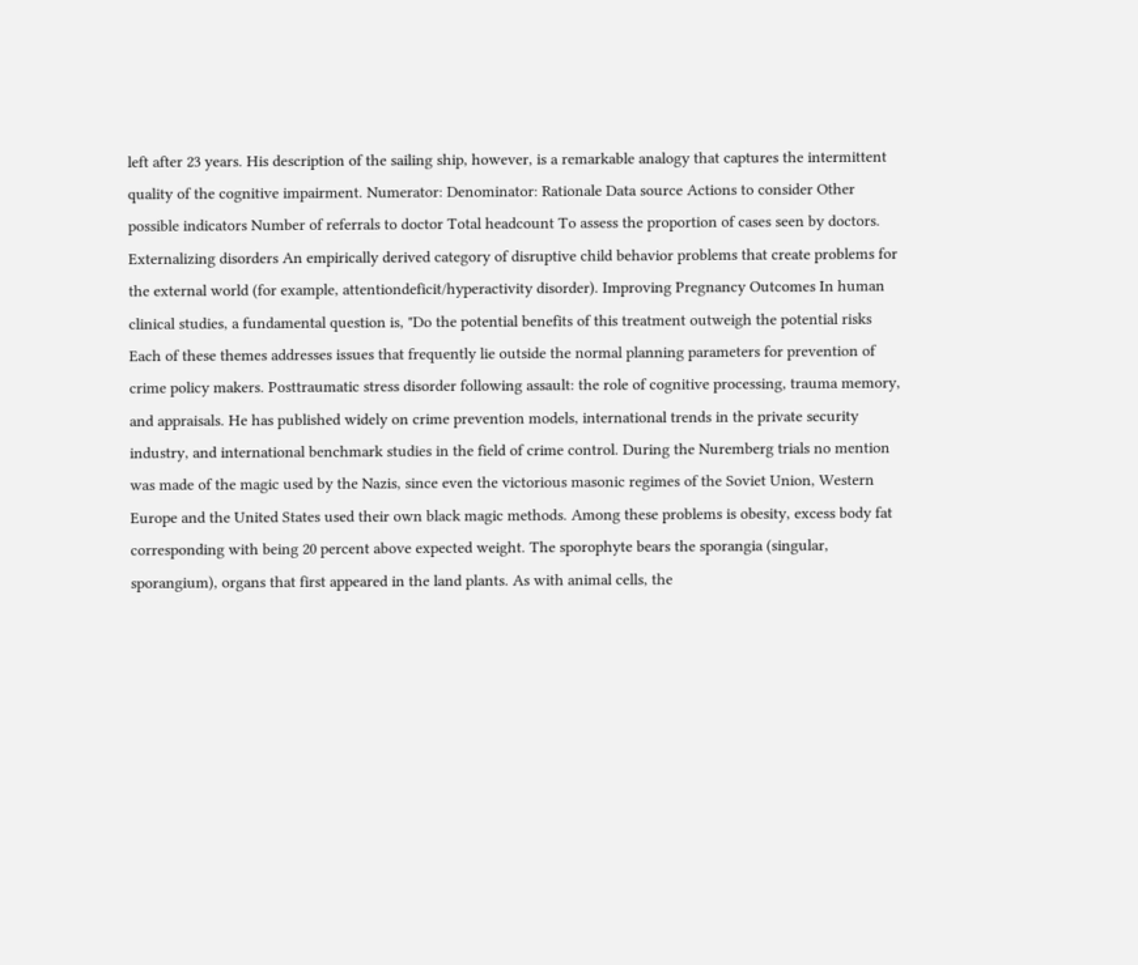left after 23 years. His description of the sailing ship, however, is a remarkable analogy that captures the intermittent quality of the cognitive impairment. Numerator: Denominator: Rationale Data source Actions to consider Other possible indicators Number of referrals to doctor Total headcount To assess the proportion of cases seen by doctors. Externalizing disorders An empirically derived category of disruptive child behavior problems that create problems for the external world (for example, attentiondeficit/hyperactivity disorder). Improving Pregnancy Outcomes In human clinical studies, a fundamental question is, "Do the potential benefits of this treatment outweigh the potential risks Each of these themes addresses issues that frequently lie outside the normal planning parameters for prevention of crime policy makers. Posttraumatic stress disorder following assault: the role of cognitive processing, trauma memory, and appraisals. He has published widely on crime prevention models, international trends in the private security industry, and international benchmark studies in the field of crime control. During the Nuremberg trials no mention was made of the magic used by the Nazis, since even the victorious masonic regimes of the Soviet Union, Western Europe and the United States used their own black magic methods. Among these problems is obesity, excess body fat corresponding with being 20 percent above expected weight. The sporophyte bears the sporangia (singular, sporangium), organs that first appeared in the land plants. As with animal cells, the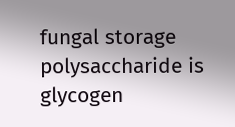fungal storage polysaccharide is glycogen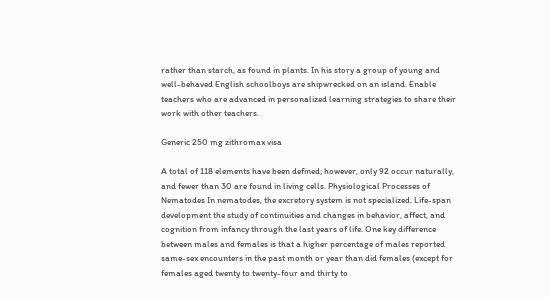rather than starch, as found in plants. In his story a group of young and well-behaved English schoolboys are shipwrecked on an island. Enable teachers who are advanced in personalized learning strategies to share their work with other teachers.

Generic 250 mg zithromax visa

A total of 118 elements have been defined; however, only 92 occur naturally, and fewer than 30 are found in living cells. Physiological Processes of Nematodes In nematodes, the excretory system is not specialized. Life-span development the study of continuities and changes in behavior, affect, and cognition from infancy through the last years of life. One key difference between males and females is that a higher percentage of males reported same-sex encounters in the past month or year than did females (except for females aged twenty to twenty-four and thirty to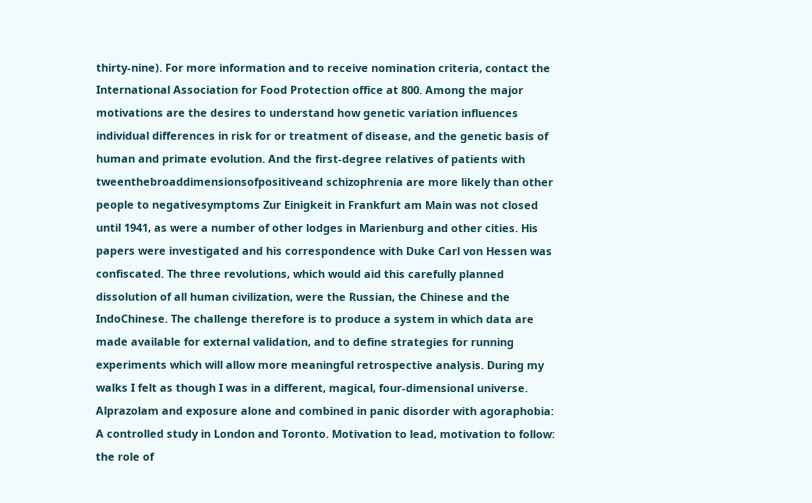thirty-nine). For more information and to receive nomination criteria, contact the International Association for Food Protection office at 800. Among the major motivations are the desires to understand how genetic variation influences individual differences in risk for or treatment of disease, and the genetic basis of human and primate evolution. And the first-degree relatives of patients with tweenthebroaddimensionsofpositiveand schizophrenia are more likely than other people to negativesymptoms Zur Einigkeit in Frankfurt am Main was not closed until 1941, as were a number of other lodges in Marienburg and other cities. His papers were investigated and his correspondence with Duke Carl von Hessen was confiscated. The three revolutions, which would aid this carefully planned dissolution of all human civilization, were the Russian, the Chinese and the IndoChinese. The challenge therefore is to produce a system in which data are made available for external validation, and to define strategies for running experiments which will allow more meaningful retrospective analysis. During my walks I felt as though I was in a different, magical, four-dimensional universe. Alprazolam and exposure alone and combined in panic disorder with agoraphobia: A controlled study in London and Toronto. Motivation to lead, motivation to follow: the role of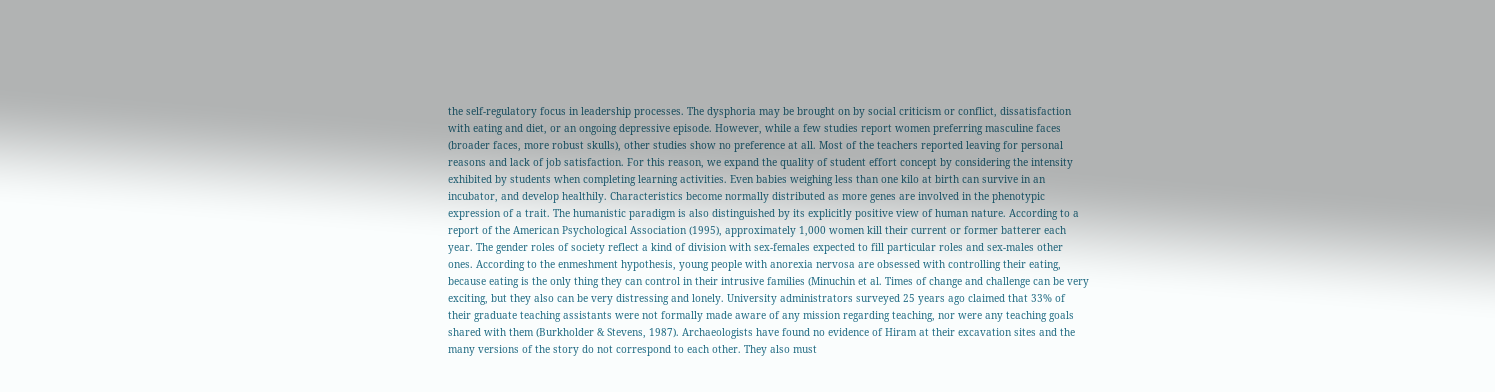the self-regulatory focus in leadership processes. The dysphoria may be brought on by social criticism or conflict, dissatisfaction with eating and diet, or an ongoing depressive episode. However, while a few studies report women preferring masculine faces (broader faces, more robust skulls), other studies show no preference at all. Most of the teachers reported leaving for personal reasons and lack of job satisfaction. For this reason, we expand the quality of student effort concept by considering the intensity exhibited by students when completing learning activities. Even babies weighing less than one kilo at birth can survive in an incubator, and develop healthily. Characteristics become normally distributed as more genes are involved in the phenotypic expression of a trait. The humanistic paradigm is also distinguished by its explicitly positive view of human nature. According to a report of the American Psychological Association (1995), approximately 1,000 women kill their current or former batterer each year. The gender roles of society reflect a kind of division with sex-females expected to fill particular roles and sex-males other ones. According to the enmeshment hypothesis, young people with anorexia nervosa are obsessed with controlling their eating, because eating is the only thing they can control in their intrusive families (Minuchin et al. Times of change and challenge can be very exciting, but they also can be very distressing and lonely. University administrators surveyed 25 years ago claimed that 33% of their graduate teaching assistants were not formally made aware of any mission regarding teaching, nor were any teaching goals shared with them (Burkholder & Stevens, 1987). Archaeologists have found no evidence of Hiram at their excavation sites and the many versions of the story do not correspond to each other. They also must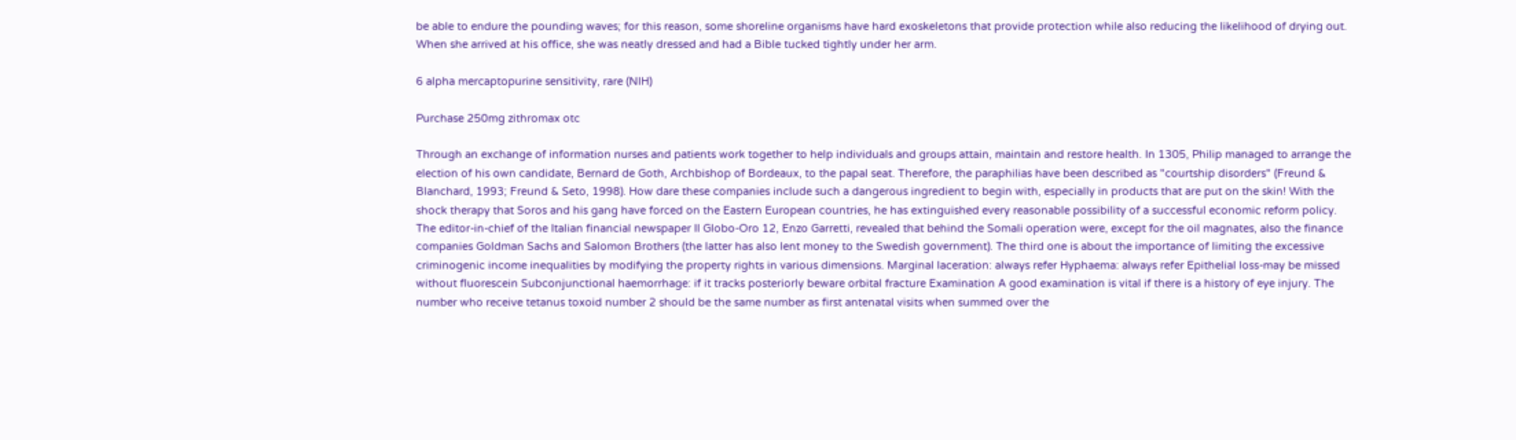be able to endure the pounding waves; for this reason, some shoreline organisms have hard exoskeletons that provide protection while also reducing the likelihood of drying out. When she arrived at his office, she was neatly dressed and had a Bible tucked tightly under her arm.

6 alpha mercaptopurine sensitivity, rare (NIH)

Purchase 250mg zithromax otc

Through an exchange of information nurses and patients work together to help individuals and groups attain, maintain and restore health. In 1305, Philip managed to arrange the election of his own candidate, Bernard de Goth, Archbishop of Bordeaux, to the papal seat. Therefore, the paraphilias have been described as "courtship disorders" (Freund & Blanchard, 1993; Freund & Seto, 1998). How dare these companies include such a dangerous ingredient to begin with, especially in products that are put on the skin! With the shock therapy that Soros and his gang have forced on the Eastern European countries, he has extinguished every reasonable possibility of a successful economic reform policy. The editor-in-chief of the Italian financial newspaper Il Globo-Oro 12, Enzo Garretti, revealed that behind the Somali operation were, except for the oil magnates, also the finance companies Goldman Sachs and Salomon Brothers (the latter has also lent money to the Swedish government). The third one is about the importance of limiting the excessive criminogenic income inequalities by modifying the property rights in various dimensions. Marginal laceration: always refer Hyphaema: always refer Epithelial loss-may be missed without fluorescein Subconjunctional haemorrhage: if it tracks posteriorly beware orbital fracture Examination A good examination is vital if there is a history of eye injury. The number who receive tetanus toxoid number 2 should be the same number as first antenatal visits when summed over the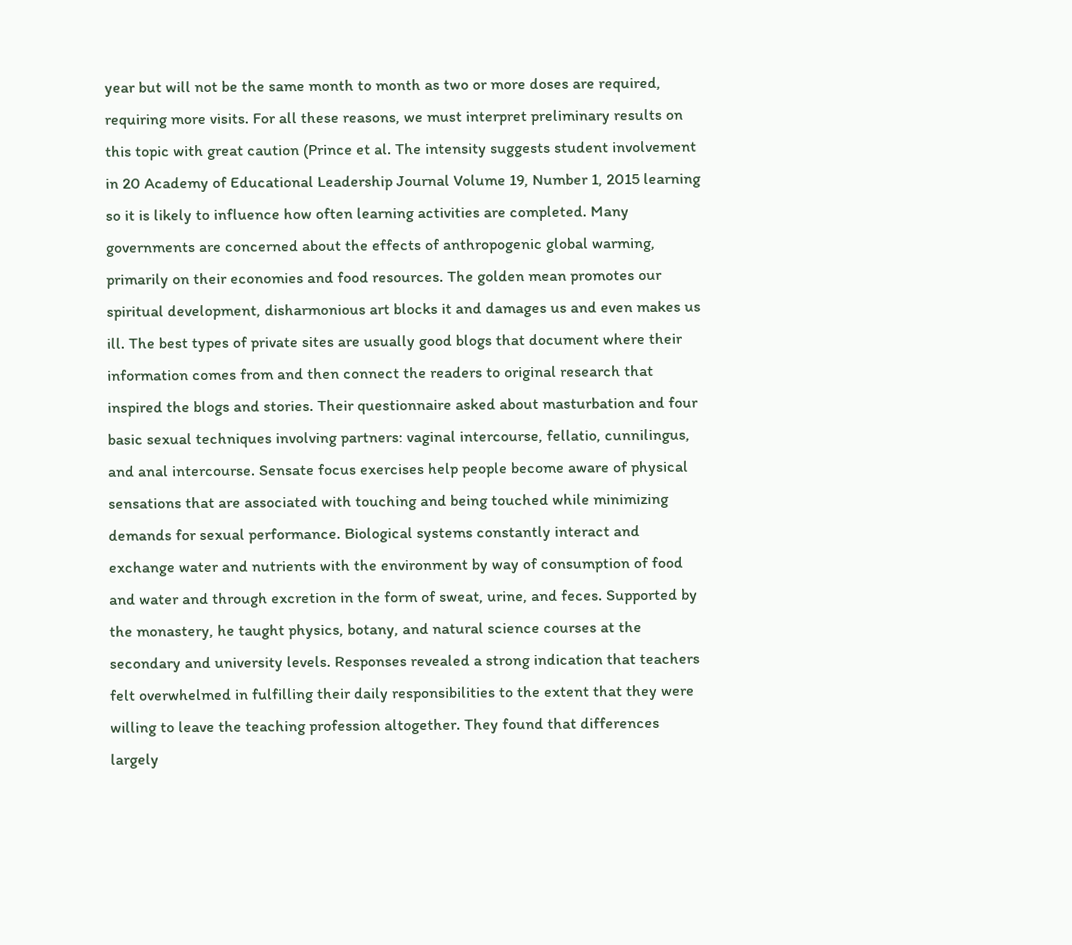year but will not be the same month to month as two or more doses are required, requiring more visits. For all these reasons, we must interpret preliminary results on this topic with great caution (Prince et al. The intensity suggests student involvement in 20 Academy of Educational Leadership Journal Volume 19, Number 1, 2015 learning so it is likely to influence how often learning activities are completed. Many governments are concerned about the effects of anthropogenic global warming, primarily on their economies and food resources. The golden mean promotes our spiritual development, disharmonious art blocks it and damages us and even makes us ill. The best types of private sites are usually good blogs that document where their information comes from and then connect the readers to original research that inspired the blogs and stories. Their questionnaire asked about masturbation and four basic sexual techniques involving partners: vaginal intercourse, fellatio, cunnilingus, and anal intercourse. Sensate focus exercises help people become aware of physical sensations that are associated with touching and being touched while minimizing demands for sexual performance. Biological systems constantly interact and exchange water and nutrients with the environment by way of consumption of food and water and through excretion in the form of sweat, urine, and feces. Supported by the monastery, he taught physics, botany, and natural science courses at the secondary and university levels. Responses revealed a strong indication that teachers felt overwhelmed in fulfilling their daily responsibilities to the extent that they were willing to leave the teaching profession altogether. They found that differences largely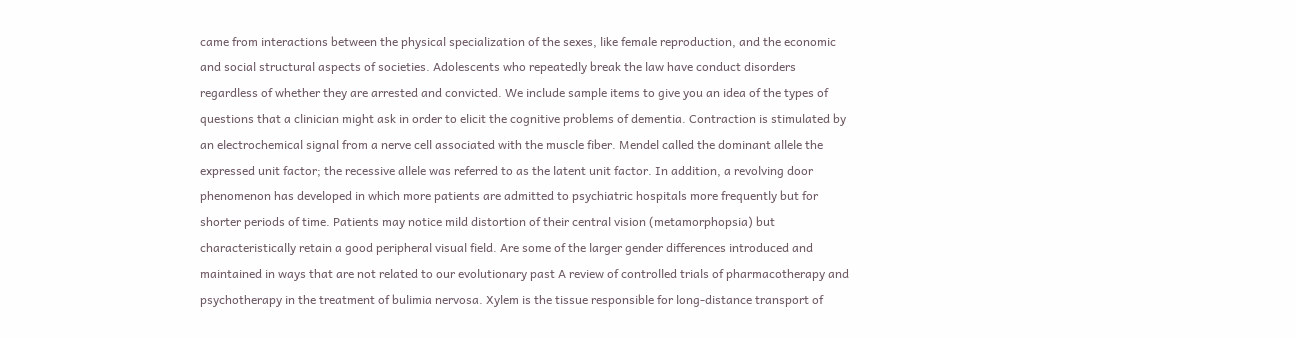came from interactions between the physical specialization of the sexes, like female reproduction, and the economic and social structural aspects of societies. Adolescents who repeatedly break the law have conduct disorders regardless of whether they are arrested and convicted. We include sample items to give you an idea of the types of questions that a clinician might ask in order to elicit the cognitive problems of dementia. Contraction is stimulated by an electrochemical signal from a nerve cell associated with the muscle fiber. Mendel called the dominant allele the expressed unit factor; the recessive allele was referred to as the latent unit factor. In addition, a revolving door phenomenon has developed in which more patients are admitted to psychiatric hospitals more frequently but for shorter periods of time. Patients may notice mild distortion of their central vision (metamorphopsia) but characteristically retain a good peripheral visual field. Are some of the larger gender differences introduced and maintained in ways that are not related to our evolutionary past A review of controlled trials of pharmacotherapy and psychotherapy in the treatment of bulimia nervosa. Xylem is the tissue responsible for long-distance transport of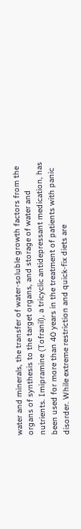water and minerals, the transfer of water-soluble growth factors from the organs of synthesis to the target organs, and storage of water and nutrients. Imipramine (Tofranil), a tricyclic antidepressant medication, has been used for more than 40 years in the treatment of patients with panic disorder. While extreme restriction and quick-fix diets are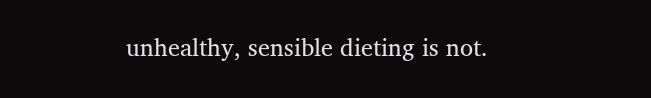unhealthy, sensible dieting is not.